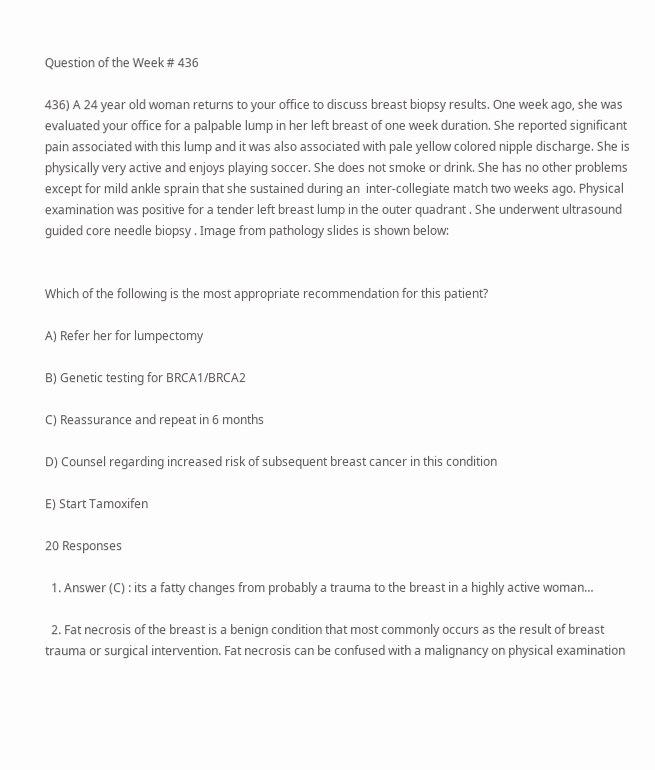Question of the Week # 436

436) A 24 year old woman returns to your office to discuss breast biopsy results. One week ago, she was evaluated your office for a palpable lump in her left breast of one week duration. She reported significant pain associated with this lump and it was also associated with pale yellow colored nipple discharge. She is physically very active and enjoys playing soccer. She does not smoke or drink. She has no other problems except for mild ankle sprain that she sustained during an  inter-collegiate match two weeks ago. Physical examination was positive for a tender left breast lump in the outer quadrant . She underwent ultrasound guided core needle biopsy . Image from pathology slides is shown below:


Which of the following is the most appropriate recommendation for this patient?

A) Refer her for lumpectomy

B) Genetic testing for BRCA1/BRCA2

C) Reassurance and repeat in 6 months

D) Counsel regarding increased risk of subsequent breast cancer in this condition

E) Start Tamoxifen

20 Responses

  1. Answer (C) : its a fatty changes from probably a trauma to the breast in a highly active woman…

  2. Fat necrosis of the breast is a benign condition that most commonly occurs as the result of breast trauma or surgical intervention. Fat necrosis can be confused with a malignancy on physical examination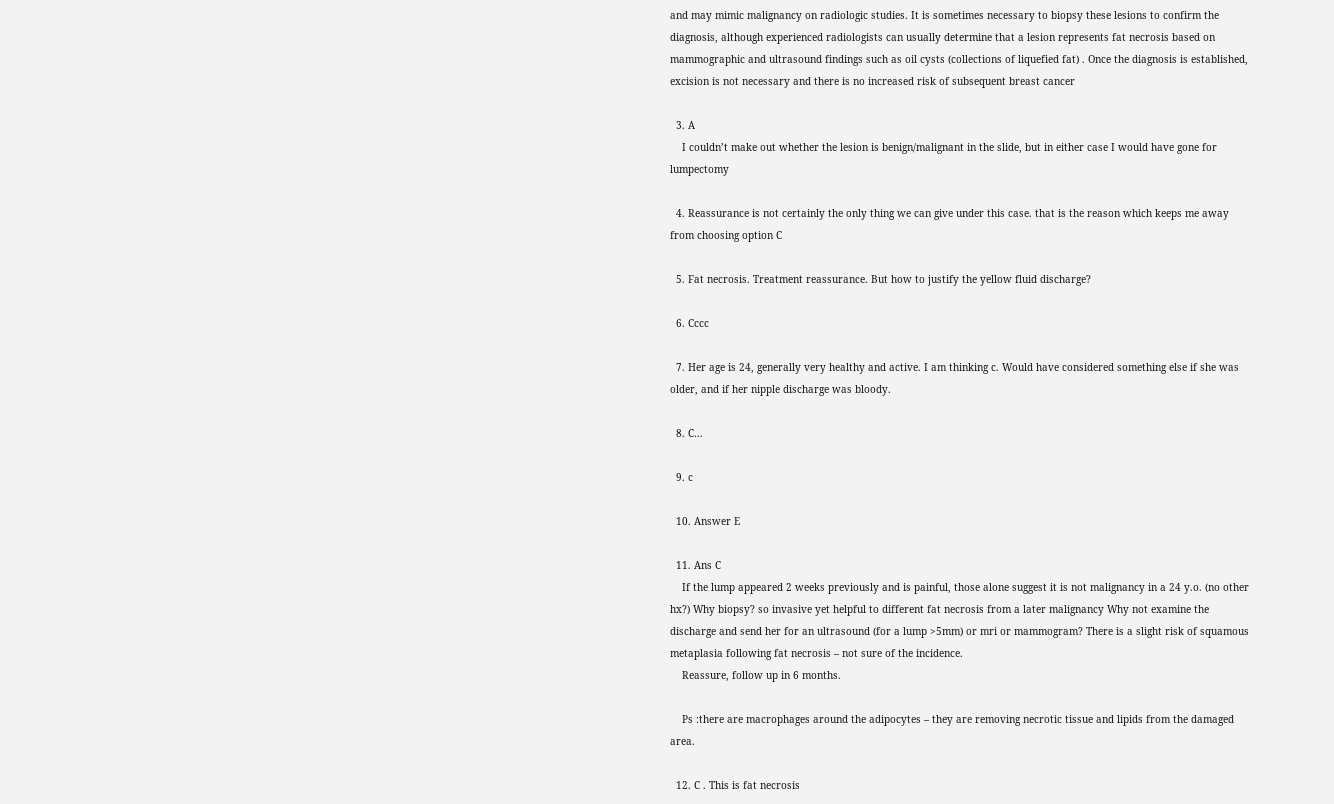and may mimic malignancy on radiologic studies. It is sometimes necessary to biopsy these lesions to confirm the diagnosis, although experienced radiologists can usually determine that a lesion represents fat necrosis based on mammographic and ultrasound findings such as oil cysts (collections of liquefied fat) . Once the diagnosis is established, excision is not necessary and there is no increased risk of subsequent breast cancer

  3. A
    I couldn’t make out whether the lesion is benign/malignant in the slide, but in either case I would have gone for lumpectomy

  4. Reassurance is not certainly the only thing we can give under this case. that is the reason which keeps me away from choosing option C

  5. Fat necrosis. Treatment reassurance. But how to justify the yellow fluid discharge?

  6. Cccc

  7. Her age is 24, generally very healthy and active. I am thinking c. Would have considered something else if she was older, and if her nipple discharge was bloody.

  8. C…

  9. c

  10. Answer E

  11. Ans C
    If the lump appeared 2 weeks previously and is painful, those alone suggest it is not malignancy in a 24 y.o. (no other hx?) Why biopsy? so invasive yet helpful to different fat necrosis from a later malignancy Why not examine the discharge and send her for an ultrasound (for a lump >5mm) or mri or mammogram? There is a slight risk of squamous metaplasia following fat necrosis – not sure of the incidence.
    Reassure, follow up in 6 months.

    Ps :there are macrophages around the adipocytes – they are removing necrotic tissue and lipids from the damaged area.

  12. C . This is fat necrosis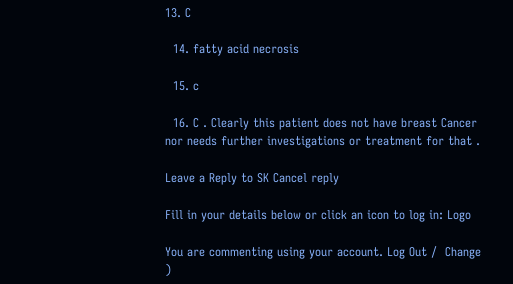13. C

  14. fatty acid necrosis

  15. c

  16. C . Clearly this patient does not have breast Cancer nor needs further investigations or treatment for that .

Leave a Reply to SK Cancel reply

Fill in your details below or click an icon to log in: Logo

You are commenting using your account. Log Out /  Change )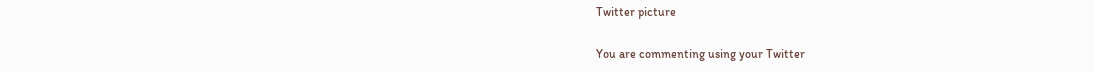Twitter picture

You are commenting using your Twitter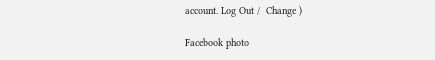account. Log Out /  Change )

Facebook photo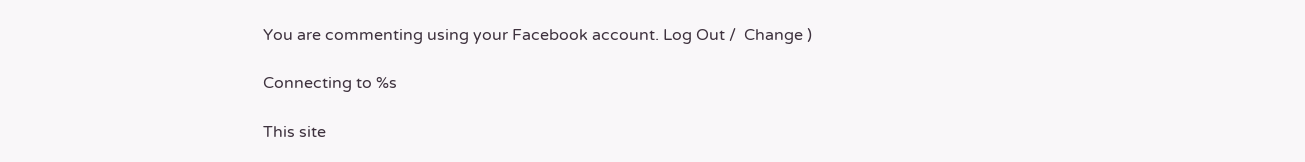You are commenting using your Facebook account. Log Out /  Change )

Connecting to %s

This site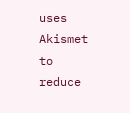uses Akismet to reduce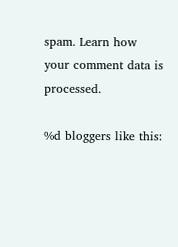spam. Learn how your comment data is processed.

%d bloggers like this: